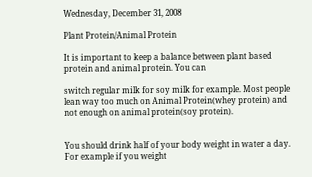Wednesday, December 31, 2008

Plant Protein/Animal Protein

It is important to keep a balance between plant based protein and animal protein. You can

switch regular milk for soy milk for example. Most people lean way too much on Animal Protein(whey protein) and not enough on animal protein(soy protein).


You should drink half of your body weight in water a day. For example if you weight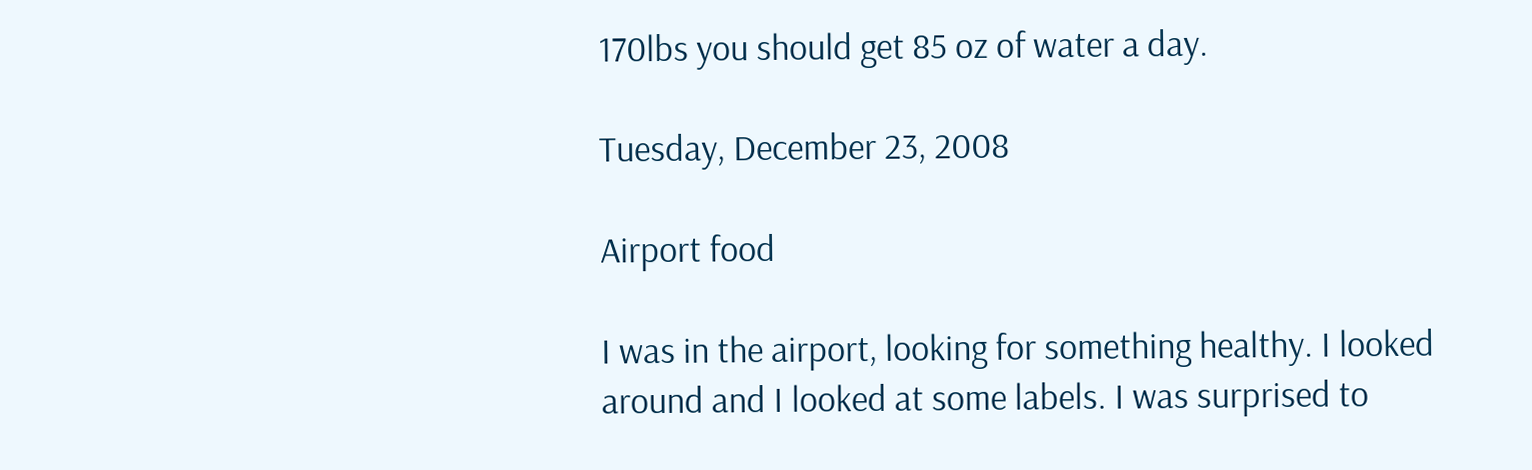170lbs you should get 85 oz of water a day.

Tuesday, December 23, 2008

Airport food

I was in the airport, looking for something healthy. I looked around and I looked at some labels. I was surprised to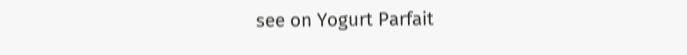see on Yogurt Parfait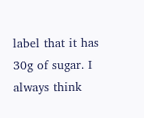label that it has 30g of sugar. I always think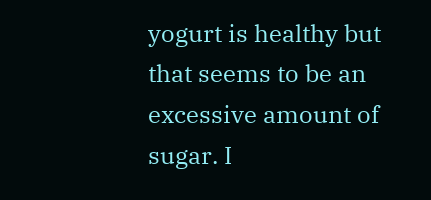yogurt is healthy but that seems to be an excessive amount of sugar. I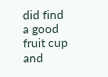did find a good fruit cup and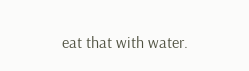eat that with water.